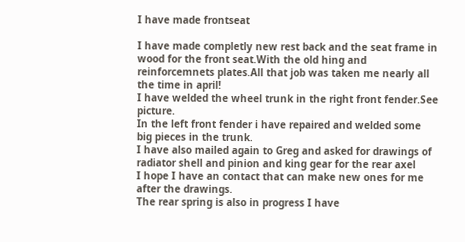I have made frontseat

I have made completly new rest back and the seat frame in wood for the front seat.With the old hing and reinforcemnets plates.All that job was taken me nearly all the time in april!
I have welded the wheel trunk in the right front fender.See picture.
In the left front fender i have repaired and welded some big pieces in the trunk.
I have also mailed again to Greg and asked for drawings of radiator shell and pinion and king gear for the rear axel
I hope I have an contact that can make new ones for me after the drawings.
The rear spring is also in progress I have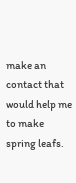make an contact that would help me to make spring leafs.